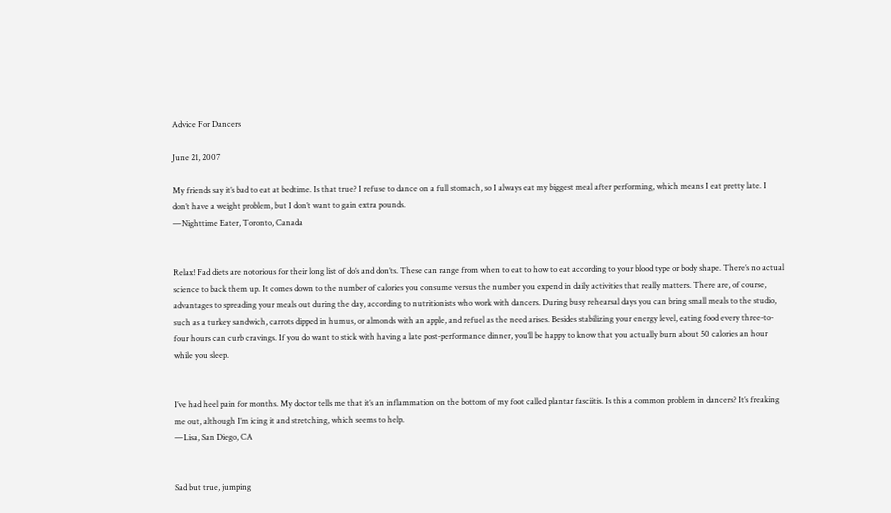Advice For Dancers

June 21, 2007

My friends say it’s bad to eat at bedtime. Is that true? I refuse to dance on a full stomach, so I always eat my biggest meal after performing, which means I eat pretty late. I don’t have a weight problem, but I don’t want to gain extra pounds.
—Nighttime Eater, Toronto, Canada


Relax! Fad diets are notorious for their long list of do’s and don’ts. These can range from when to eat to how to eat according to your blood type or body shape. There’s no actual science to back them up. It comes down to the number of calories you consume versus the number you expend in daily activities that really matters. There are, of course, advantages to spreading your meals out during the day, according to nutritionists who work with dancers. During busy rehearsal days you can bring small meals to the studio, such as a turkey sandwich, carrots dipped in humus, or almonds with an apple, and refuel as the need arises. Besides stabilizing your energy level, eating food every three-to-four hours can curb cravings. If you do want to stick with having a late post-performance dinner, you’ll be happy to know that you actually burn about 50 calories an hour while you sleep.


I’ve had heel pain for months. My doctor tells me that it’s an inflammation on the bottom of my foot called plantar fasciitis. Is this a common problem in dancers? It’s freaking me out, although I’m icing it and stretching, which seems to help.
—Lisa, San Diego, CA


Sad but true, jumping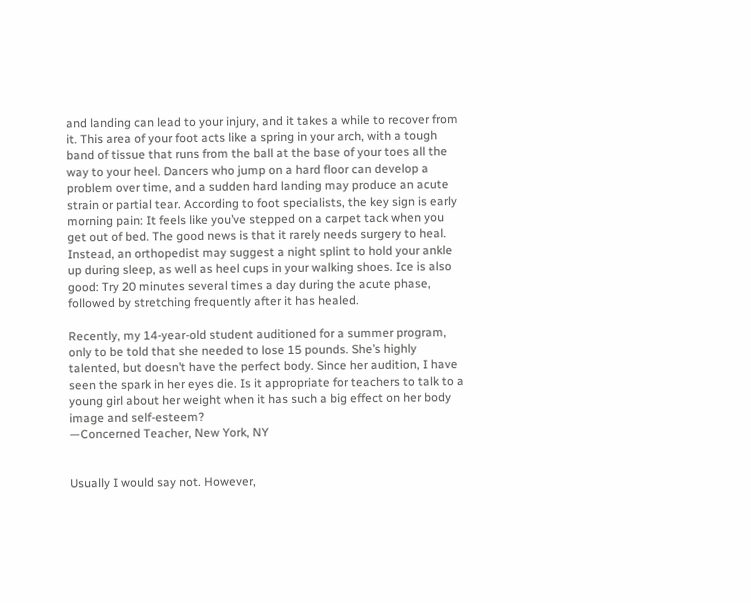and landing can lead to your injury, and it takes a while to recover from it. This area of your foot acts like a spring in your arch, with a tough band of tissue that runs from the ball at the base of your toes all the way to your heel. Dancers who jump on a hard floor can develop a problem over time, and a sudden hard landing may produce an acute strain or partial tear. According to foot specialists, the key sign is early morning pain: It feels like you’ve stepped on a carpet tack when you get out of bed. The good news is that it rarely needs surgery to heal. Instead, an orthopedist may suggest a night splint to hold your ankle up during sleep, as well as heel cups in your walking shoes. Ice is also good: Try 20 minutes several times a day during the acute phase, followed by stretching frequently after it has healed.

Recently, my 14-year-old student auditioned for a summer program, only to be told that she needed to lose 15 pounds. She’s highly talented, but doesn’t have the perfect body. Since her audition, I have seen the spark in her eyes die. Is it appropriate for teachers to talk to a young girl about her weight when it has such a big effect on her body image and self-esteem?
—Concerned Teacher, New York, NY


Usually I would say not. However,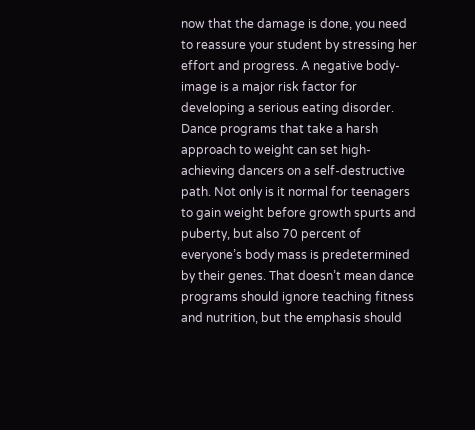now that the damage is done, you need to reassure your student by stressing her effort and progress. A negative body-image is a major risk factor for developing a serious eating disorder. Dance programs that take a harsh approach to weight can set high-achieving dancers on a self-destructive path. Not only is it normal for teenagers to gain weight before growth spurts and puberty, but also 70 percent of everyone’s body mass is predetermined by their genes. That doesn’t mean dance programs should ignore teaching fitness and nutrition, but the emphasis should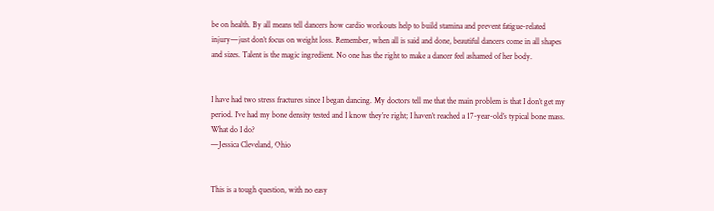be on health. By all means tell dancers how cardio workouts help to build stamina and prevent fatigue-related injury—just don’t focus on weight loss. Remember, when all is said and done, beautiful dancers come in all shapes and sizes. Talent is the magic ingredient. No one has the right to make a dancer feel ashamed of her body.


I have had two stress fractures since I began dancing. My doctors tell me that the main problem is that I don’t get my period. I’ve had my bone density tested and I know they’re right; I haven’t reached a 17-year-old’s typical bone mass. What do I do?
—Jessica Cleveland, Ohio


This is a tough question, with no easy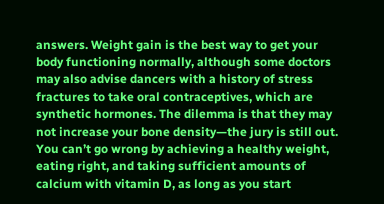answers. Weight gain is the best way to get your body functioning normally, although some doctors may also advise dancers with a history of stress fractures to take oral contraceptives, which are synthetic hormones. The dilemma is that they may not increase your bone density—the jury is still out. You can’t go wrong by achieving a healthy weight, eating right, and taking sufficient amounts of calcium with vitamin D, as long as you start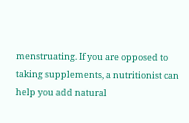menstruating. If you are opposed to taking supplements, a nutritionist can help you add natural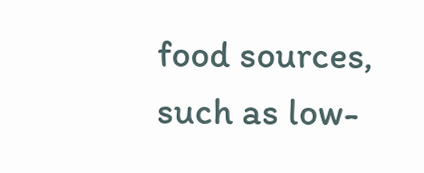food sources, such as low-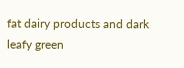fat dairy products and dark leafy green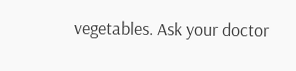vegetables. Ask your doctor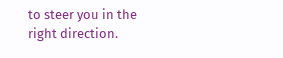to steer you in the right direction.